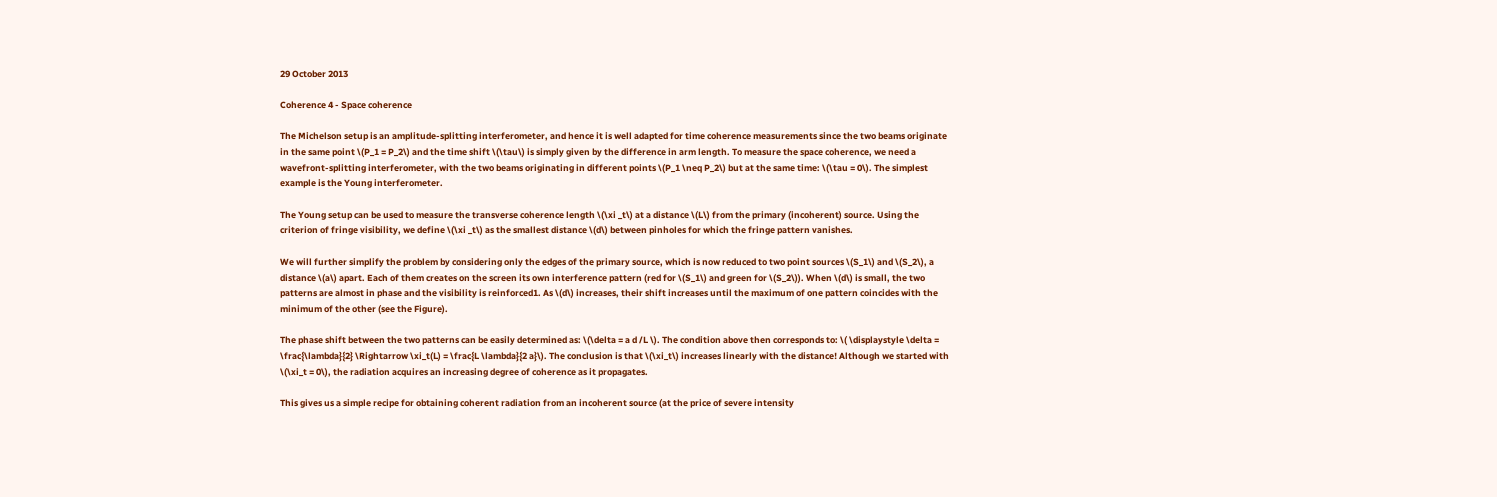29 October 2013

Coherence 4 - Space coherence

The Michelson setup is an amplitude-splitting interferometer, and hence it is well adapted for time coherence measurements since the two beams originate in the same point \(P_1 = P_2\) and the time shift \(\tau\) is simply given by the difference in arm length. To measure the space coherence, we need a wavefront-splitting interferometer, with the two beams originating in different points \(P_1 \neq P_2\) but at the same time: \(\tau = 0\). The simplest example is the Young interferometer.

The Young setup can be used to measure the transverse coherence length \(\xi _t\) at a distance \(L\) from the primary (incoherent) source. Using the criterion of fringe visibility, we define \(\xi _t\) as the smallest distance \(d\) between pinholes for which the fringe pattern vanishes.

We will further simplify the problem by considering only the edges of the primary source, which is now reduced to two point sources \(S_1\) and \(S_2\), a distance \(a\) apart. Each of them creates on the screen its own interference pattern (red for \(S_1\) and green for \(S_2\)). When \(d\) is small, the two patterns are almost in phase and the visibility is reinforced1. As \(d\) increases, their shift increases until the maximum of one pattern coincides with the minimum of the other (see the Figure).

The phase shift between the two patterns can be easily determined as: \(\delta = a d /L \). The condition above then corresponds to: \( \displaystyle \delta = \frac{\lambda}{2} \Rightarrow \xi_t(L) = \frac{L \lambda}{2 a}\). The conclusion is that \(\xi_t\) increases linearly with the distance! Although we started with \(\xi_t = 0\), the radiation acquires an increasing degree of coherence as it propagates.

This gives us a simple recipe for obtaining coherent radiation from an incoherent source (at the price of severe intensity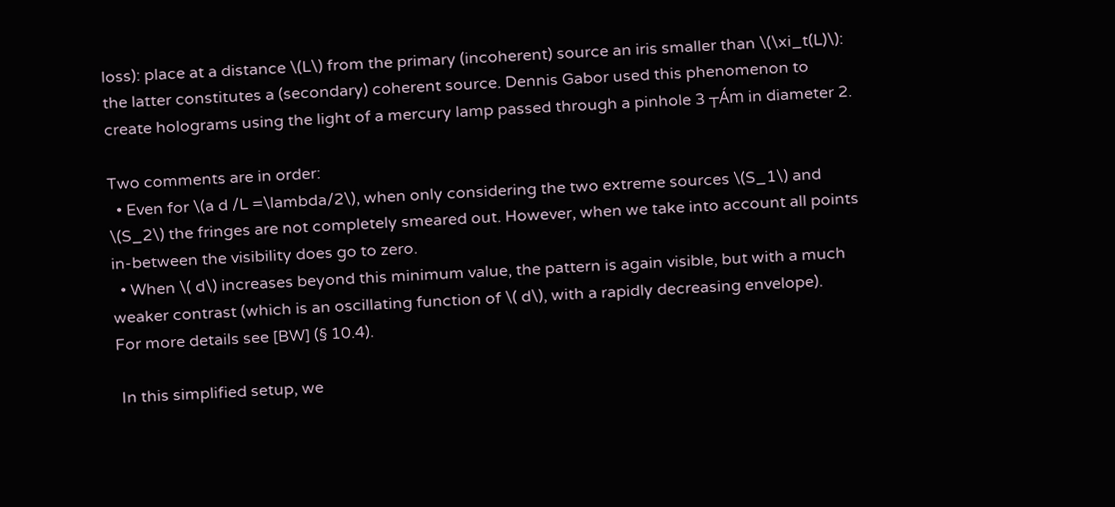loss): place at a distance \(L\) from the primary (incoherent) source an iris smaller than \(\xi_t(L)\): the latter constitutes a (secondary) coherent source. Dennis Gabor used this phenomenon to create holograms using the light of a mercury lamp passed through a pinhole 3 ┬Ám in diameter 2.

Two comments are in order:
  • Even for \(a d /L =\lambda/2\), when only considering the two extreme sources \(S_1\) and \(S_2\) the fringes are not completely smeared out. However, when we take into account all points in-between the visibility does go to zero.
  • When \( d\) increases beyond this minimum value, the pattern is again visible, but with a much weaker contrast (which is an oscillating function of \( d\), with a rapidly decreasing envelope).
For more details see [BW] (§ 10.4).

 In this simplified setup, we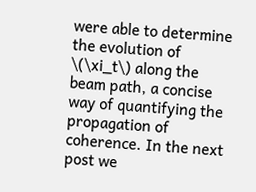were able to determine the evolution of \(\xi_t\) along the beam path, a concise way of quantifying the propagation of coherence. In the next post we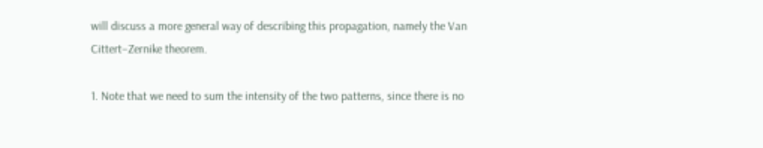will discuss a more general way of describing this propagation, namely the Van Cittert–Zernike theorem.

1. Note that we need to sum the intensity of the two patterns, since there is no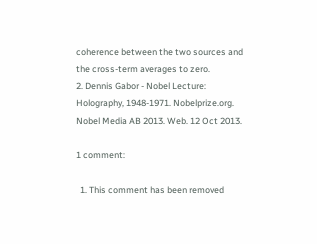coherence between the two sources and the cross-term averages to zero.
2. Dennis Gabor - Nobel Lecture: Holography, 1948-1971. Nobelprize.org. Nobel Media AB 2013. Web. 12 Oct 2013.

1 comment:

  1. This comment has been removed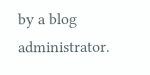by a blog administrator.